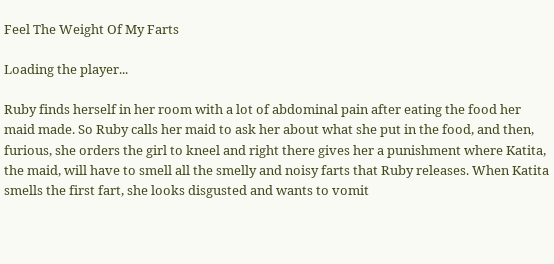Feel The Weight Of My Farts

Loading the player...

Ruby finds herself in her room with a lot of abdominal pain after eating the food her maid made. So Ruby calls her maid to ask her about what she put in the food, and then, furious, she orders the girl to kneel and right there gives her a punishment where Katita, the maid, will have to smell all the smelly and noisy farts that Ruby releases. When Katita smells the first fart, she looks disgusted and wants to vomit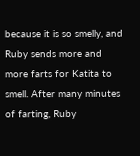because it is so smelly, and Ruby sends more and more farts for Katita to smell. After many minutes of farting, Ruby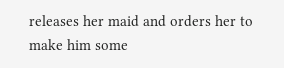releases her maid and orders her to make him some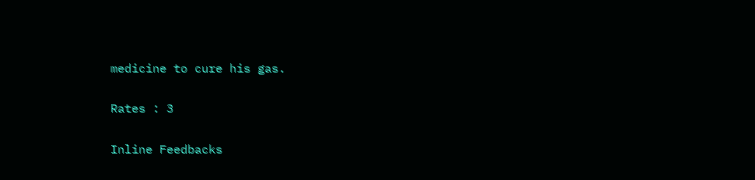medicine to cure his gas.

Rates : 3

Inline Feedbacks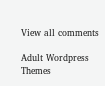View all comments

Adult Wordpress Themes